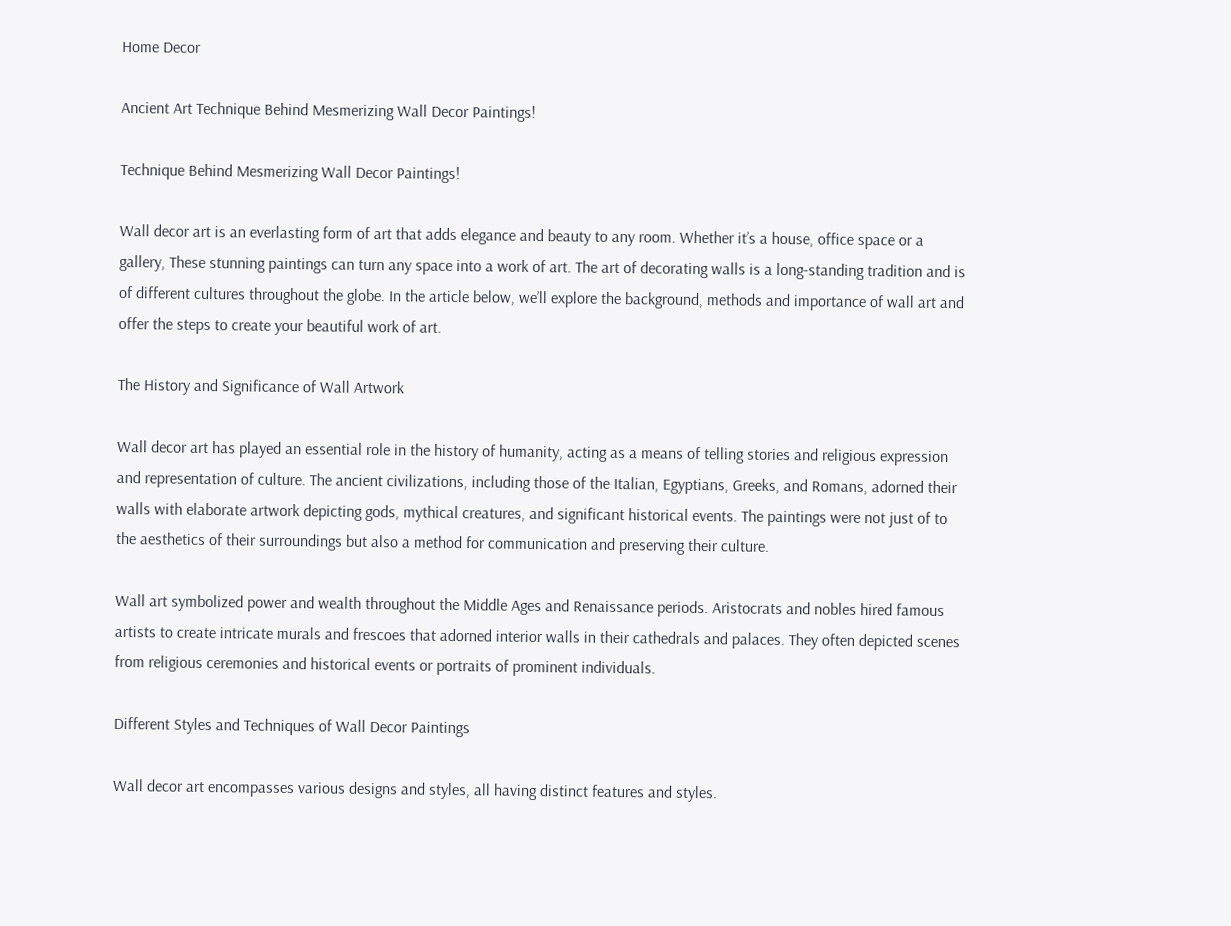Home Decor

Ancient Art Technique Behind Mesmerizing Wall Decor Paintings!

Technique Behind Mesmerizing Wall Decor Paintings!

Wall decor art is an everlasting form of art that adds elegance and beauty to any room. Whether it’s a house, office space or a gallery, These stunning paintings can turn any space into a work of art. The art of decorating walls is a long-standing tradition and is of different cultures throughout the globe. In the article below, we’ll explore the background, methods and importance of wall art and offer the steps to create your beautiful work of art.

The History and Significance of Wall Artwork

Wall decor art has played an essential role in the history of humanity, acting as a means of telling stories and religious expression and representation of culture. The ancient civilizations, including those of the Italian, Egyptians, Greeks, and Romans, adorned their walls with elaborate artwork depicting gods, mythical creatures, and significant historical events. The paintings were not just of to the aesthetics of their surroundings but also a method for communication and preserving their culture.

Wall art symbolized power and wealth throughout the Middle Ages and Renaissance periods. Aristocrats and nobles hired famous artists to create intricate murals and frescoes that adorned interior walls in their cathedrals and palaces. They often depicted scenes from religious ceremonies and historical events or portraits of prominent individuals.

Different Styles and Techniques of Wall Decor Paintings

Wall decor art encompasses various designs and styles, all having distinct features and styles.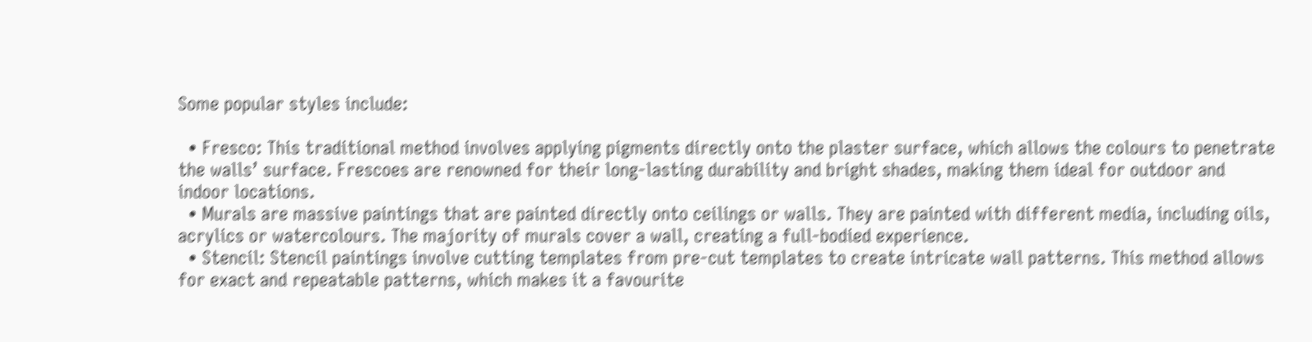Some popular styles include:

  • Fresco: This traditional method involves applying pigments directly onto the plaster surface, which allows the colours to penetrate the walls’ surface. Frescoes are renowned for their long-lasting durability and bright shades, making them ideal for outdoor and indoor locations.
  • Murals are massive paintings that are painted directly onto ceilings or walls. They are painted with different media, including oils, acrylics or watercolours. The majority of murals cover a wall, creating a full-bodied experience.
  • Stencil: Stencil paintings involve cutting templates from pre-cut templates to create intricate wall patterns. This method allows for exact and repeatable patterns, which makes it a favourite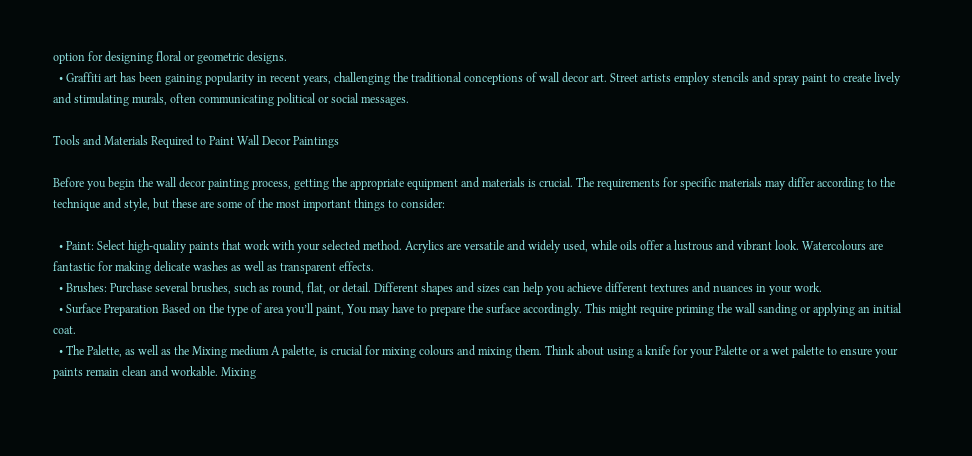option for designing floral or geometric designs.
  • Graffiti art has been gaining popularity in recent years, challenging the traditional conceptions of wall decor art. Street artists employ stencils and spray paint to create lively and stimulating murals, often communicating political or social messages.

Tools and Materials Required to Paint Wall Decor Paintings

Before you begin the wall decor painting process, getting the appropriate equipment and materials is crucial. The requirements for specific materials may differ according to the technique and style, but these are some of the most important things to consider:

  • Paint: Select high-quality paints that work with your selected method. Acrylics are versatile and widely used, while oils offer a lustrous and vibrant look. Watercolours are fantastic for making delicate washes as well as transparent effects.
  • Brushes: Purchase several brushes, such as round, flat, or detail. Different shapes and sizes can help you achieve different textures and nuances in your work.
  • Surface Preparation Based on the type of area you’ll paint, You may have to prepare the surface accordingly. This might require priming the wall sanding or applying an initial coat.
  • The Palette, as well as the Mixing medium A palette, is crucial for mixing colours and mixing them. Think about using a knife for your Palette or a wet palette to ensure your paints remain clean and workable. Mixing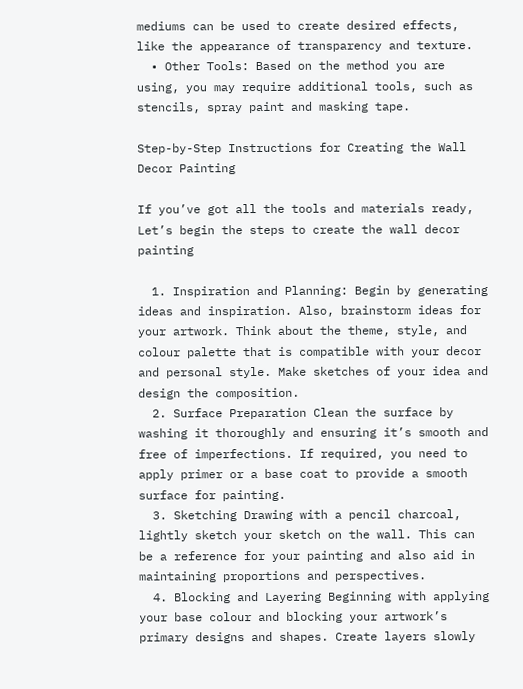mediums can be used to create desired effects, like the appearance of transparency and texture.
  • Other Tools: Based on the method you are using, you may require additional tools, such as stencils, spray paint and masking tape.

Step-by-Step Instructions for Creating the Wall Decor Painting

If you’ve got all the tools and materials ready, Let’s begin the steps to create the wall decor painting

  1. Inspiration and Planning: Begin by generating ideas and inspiration. Also, brainstorm ideas for your artwork. Think about the theme, style, and colour palette that is compatible with your decor and personal style. Make sketches of your idea and design the composition.
  2. Surface Preparation Clean the surface by washing it thoroughly and ensuring it’s smooth and free of imperfections. If required, you need to apply primer or a base coat to provide a smooth surface for painting.
  3. Sketching Drawing with a pencil charcoal, lightly sketch your sketch on the wall. This can be a reference for your painting and also aid in maintaining proportions and perspectives.
  4. Blocking and Layering Beginning with applying your base colour and blocking your artwork’s primary designs and shapes. Create layers slowly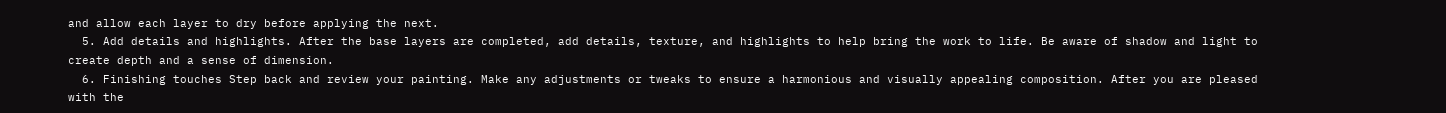and allow each layer to dry before applying the next.
  5. Add details and highlights. After the base layers are completed, add details, texture, and highlights to help bring the work to life. Be aware of shadow and light to create depth and a sense of dimension.
  6. Finishing touches Step back and review your painting. Make any adjustments or tweaks to ensure a harmonious and visually appealing composition. After you are pleased with the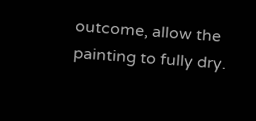outcome, allow the painting to fully dry.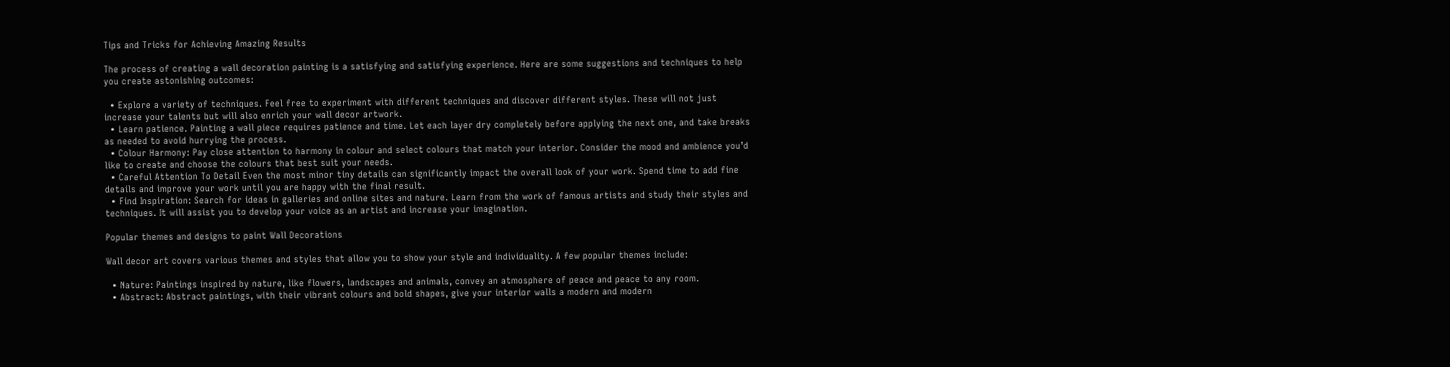Tips and Tricks for Achieving Amazing Results

The process of creating a wall decoration painting is a satisfying and satisfying experience. Here are some suggestions and techniques to help you create astonishing outcomes:

  • Explore a variety of techniques. Feel free to experiment with different techniques and discover different styles. These will not just increase your talents but will also enrich your wall decor artwork.
  • Learn patience. Painting a wall piece requires patience and time. Let each layer dry completely before applying the next one, and take breaks as needed to avoid hurrying the process.
  • Colour Harmony: Pay close attention to harmony in colour and select colours that match your interior. Consider the mood and ambience you’d like to create and choose the colours that best suit your needs.
  • Careful Attention To Detail Even the most minor tiny details can significantly impact the overall look of your work. Spend time to add fine details and improve your work until you are happy with the final result.
  • Find Inspiration: Search for ideas in galleries and online sites and nature. Learn from the work of famous artists and study their styles and techniques. It will assist you to develop your voice as an artist and increase your imagination.

Popular themes and designs to paint Wall Decorations

Wall decor art covers various themes and styles that allow you to show your style and individuality. A few popular themes include:

  • Nature: Paintings inspired by nature, like flowers, landscapes and animals, convey an atmosphere of peace and peace to any room.
  • Abstract: Abstract paintings, with their vibrant colours and bold shapes, give your interior walls a modern and modern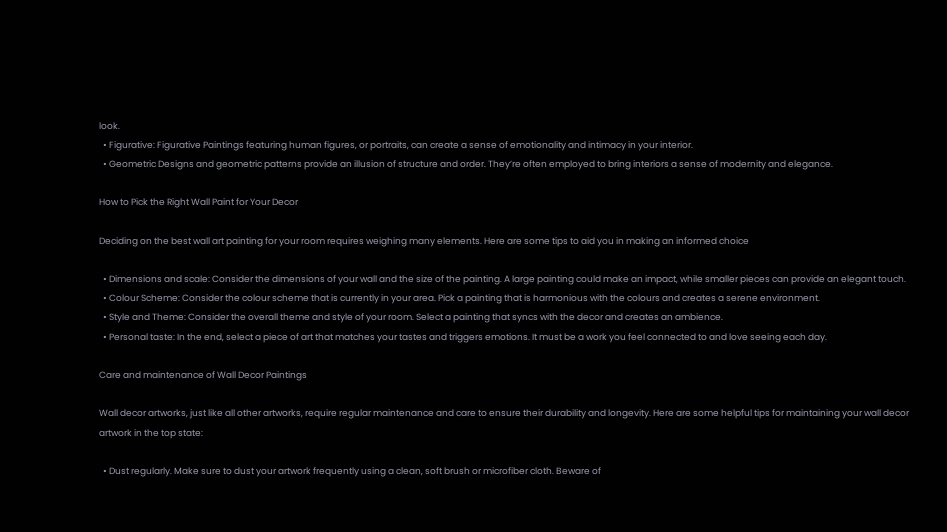look.
  • Figurative: Figurative Paintings featuring human figures, or portraits, can create a sense of emotionality and intimacy in your interior.
  • Geometric Designs and geometric patterns provide an illusion of structure and order. They’re often employed to bring interiors a sense of modernity and elegance.

How to Pick the Right Wall Paint for Your Decor

Deciding on the best wall art painting for your room requires weighing many elements. Here are some tips to aid you in making an informed choice

  • Dimensions and scale: Consider the dimensions of your wall and the size of the painting. A large painting could make an impact, while smaller pieces can provide an elegant touch.
  • Colour Scheme: Consider the colour scheme that is currently in your area. Pick a painting that is harmonious with the colours and creates a serene environment.
  • Style and Theme: Consider the overall theme and style of your room. Select a painting that syncs with the decor and creates an ambience.
  • Personal taste: In the end, select a piece of art that matches your tastes and triggers emotions. It must be a work you feel connected to and love seeing each day.

Care and maintenance of Wall Decor Paintings

Wall decor artworks, just like all other artworks, require regular maintenance and care to ensure their durability and longevity. Here are some helpful tips for maintaining your wall decor artwork in the top state:

  • Dust regularly. Make sure to dust your artwork frequently using a clean, soft brush or microfiber cloth. Beware of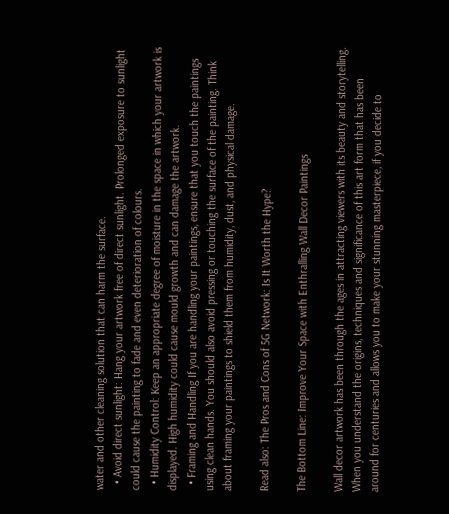water and other cleaning solution that can harm the surface.
  • Avoid direct sunlight: Hang your artwork free of direct sunlight. Prolonged exposure to sunlight could cause the painting to fade and even deterioration of colours.
  • Humidity Control: Keep an appropriate degree of moisture in the space in which your artwork is displayed. High humidity could cause mould growth and can damage the artwork.
  • Framing and Handling If you are handling your paintings, ensure that you touch the paintings using clean hands. You should also avoid pressing or touching the surface of the painting. Think about framing your paintings to shield them from humidity, dust, and physical damage.

Read also: The Pros and Cons of 5G Network: Is It Worth the Hype?

The Bottom Line: Improve Your Space with Enthralling Wall Decor Paintings

Wall decor artwork has been through the ages in attracting viewers with its beauty and storytelling. When you understand the origins, techniques and significance of this art form that has been around for centuries and allows you to make your stunning masterpiece, if you decide to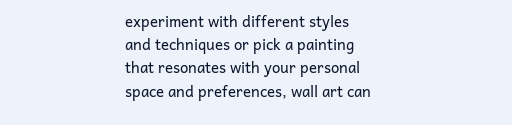experiment with different styles and techniques or pick a painting that resonates with your personal space and preferences, wall art can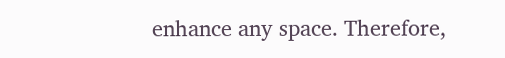enhance any space. Therefore,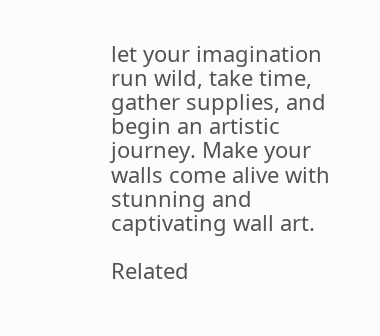let your imagination run wild, take time, gather supplies, and begin an artistic journey. Make your walls come alive with stunning and captivating wall art.

Related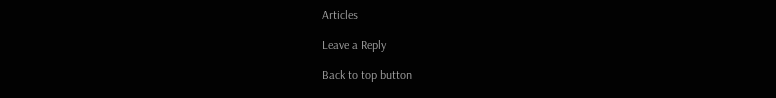Articles

Leave a Reply

Back to top button